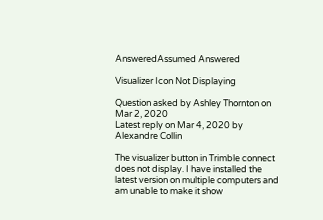AnsweredAssumed Answered

Visualizer Icon Not Displaying

Question asked by Ashley Thornton on Mar 2, 2020
Latest reply on Mar 4, 2020 by Alexandre Collin

The visualizer button in Trimble connect does not display. I have installed the latest version on multiple computers and am unable to make it show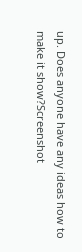up. Does anyone have any ideas how to make it show?Screenshot